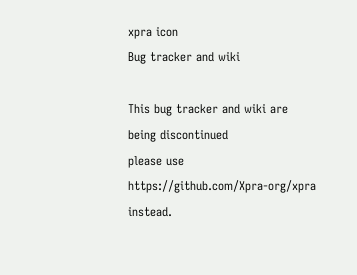xpra icon
Bug tracker and wiki

This bug tracker and wiki are being discontinued
please use https://github.com/Xpra-org/xpra instead.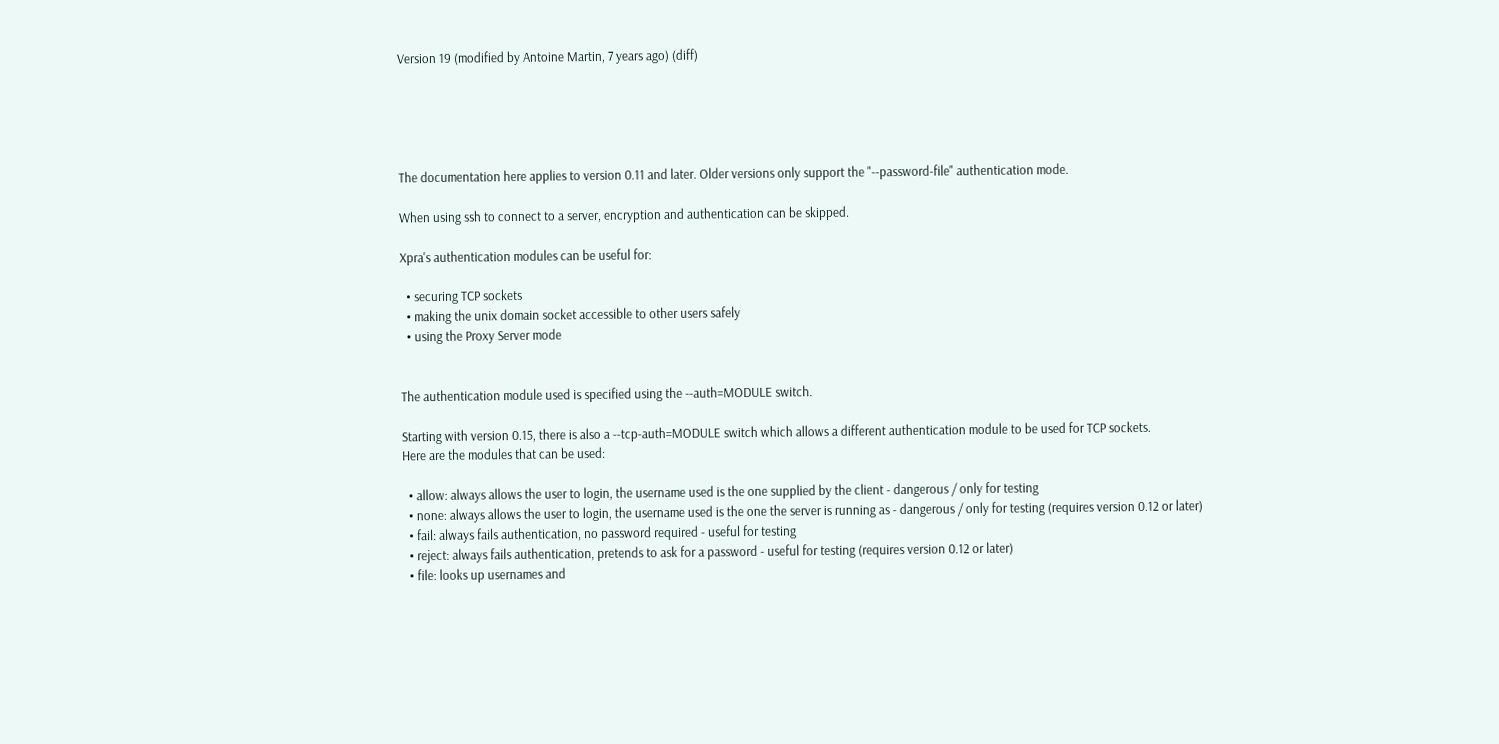Version 19 (modified by Antoine Martin, 7 years ago) (diff)





The documentation here applies to version 0.11 and later. Older versions only support the "--password-file" authentication mode.

When using ssh to connect to a server, encryption and authentication can be skipped.

Xpra's authentication modules can be useful for:

  • securing TCP sockets
  • making the unix domain socket accessible to other users safely
  • using the Proxy Server mode


The authentication module used is specified using the --auth=MODULE switch.

Starting with version 0.15, there is also a --tcp-auth=MODULE switch which allows a different authentication module to be used for TCP sockets.
Here are the modules that can be used:

  • allow: always allows the user to login, the username used is the one supplied by the client - dangerous / only for testing
  • none: always allows the user to login, the username used is the one the server is running as - dangerous / only for testing (requires version 0.12 or later)
  • fail: always fails authentication, no password required - useful for testing
  • reject: always fails authentication, pretends to ask for a password - useful for testing (requires version 0.12 or later)
  • file: looks up usernames and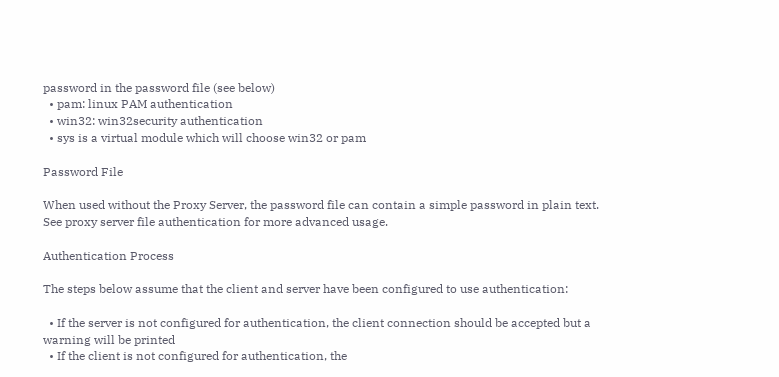password in the password file (see below)
  • pam: linux PAM authentication
  • win32: win32security authentication
  • sys is a virtual module which will choose win32 or pam

Password File

When used without the Proxy Server, the password file can contain a simple password in plain text.
See proxy server file authentication for more advanced usage.

Authentication Process

The steps below assume that the client and server have been configured to use authentication:

  • If the server is not configured for authentication, the client connection should be accepted but a warning will be printed
  • If the client is not configured for authentication, the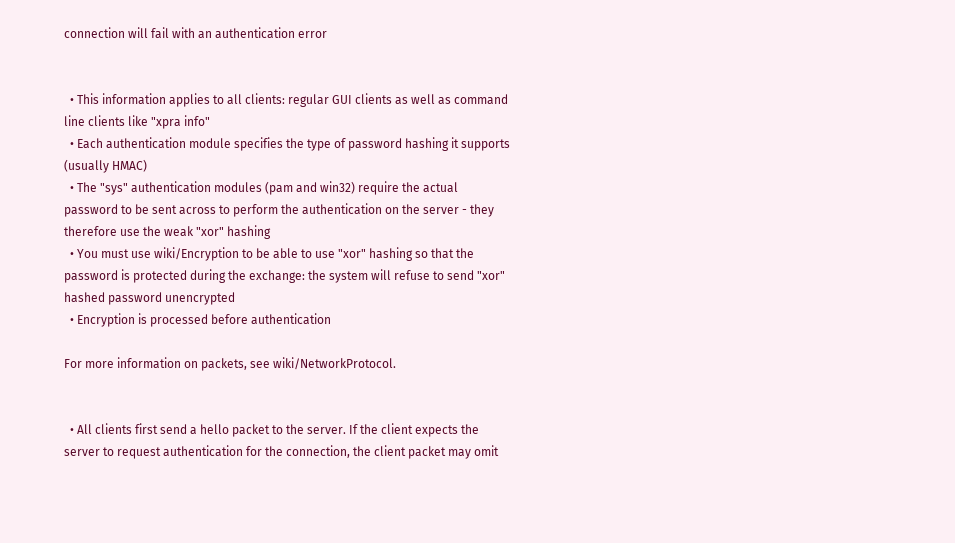connection will fail with an authentication error


  • This information applies to all clients: regular GUI clients as well as command line clients like "xpra info"
  • Each authentication module specifies the type of password hashing it supports (usually HMAC)
  • The "sys" authentication modules (pam and win32) require the actual password to be sent across to perform the authentication on the server - they therefore use the weak "xor" hashing
  • You must use wiki/Encryption to be able to use "xor" hashing so that the password is protected during the exchange: the system will refuse to send "xor" hashed password unencrypted
  • Encryption is processed before authentication

For more information on packets, see wiki/NetworkProtocol.


  • All clients first send a hello packet to the server. If the client expects the server to request authentication for the connection, the client packet may omit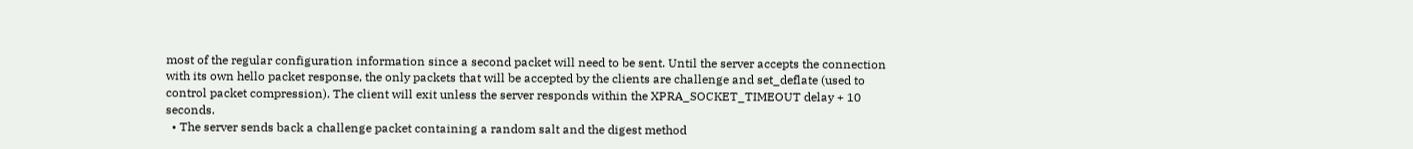most of the regular configuration information since a second packet will need to be sent. Until the server accepts the connection with its own hello packet response, the only packets that will be accepted by the clients are challenge and set_deflate (used to control packet compression). The client will exit unless the server responds within the XPRA_SOCKET_TIMEOUT delay + 10 seconds.
  • The server sends back a challenge packet containing a random salt and the digest method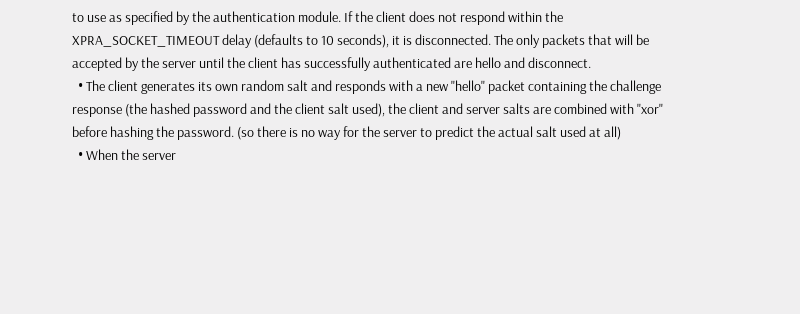to use as specified by the authentication module. If the client does not respond within the XPRA_SOCKET_TIMEOUT delay (defaults to 10 seconds), it is disconnected. The only packets that will be accepted by the server until the client has successfully authenticated are hello and disconnect.
  • The client generates its own random salt and responds with a new "hello" packet containing the challenge response (the hashed password and the client salt used), the client and server salts are combined with "xor" before hashing the password. (so there is no way for the server to predict the actual salt used at all)
  • When the server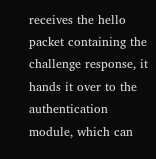receives the hello packet containing the challenge response, it hands it over to the authentication module, which can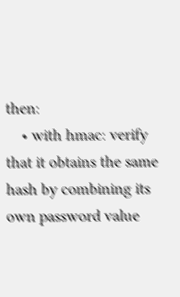then:
    • with hmac: verify that it obtains the same hash by combining its own password value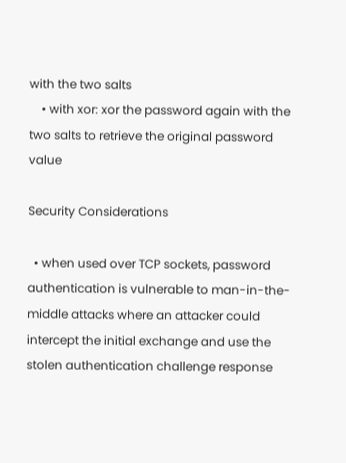with the two salts
    • with xor: xor the password again with the two salts to retrieve the original password value

Security Considerations

  • when used over TCP sockets, password authentication is vulnerable to man-in-the-middle attacks where an attacker could intercept the initial exchange and use the stolen authentication challenge response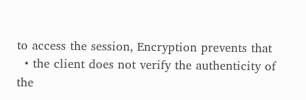to access the session, Encryption prevents that
  • the client does not verify the authenticity of the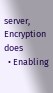server, Encryption does
  • Enabling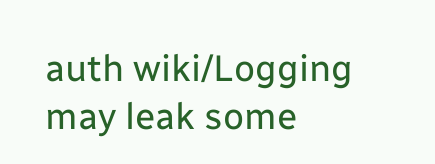auth wiki/Logging may leak some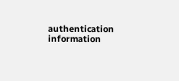authentication information